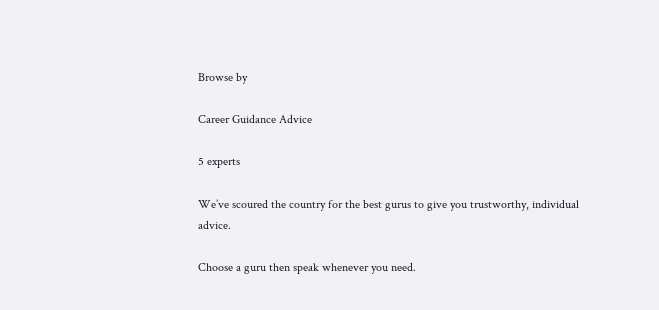Browse by

Career Guidance Advice

5 experts

We’ve scoured the country for the best gurus to give you trustworthy, individual advice.

Choose a guru then speak whenever you need.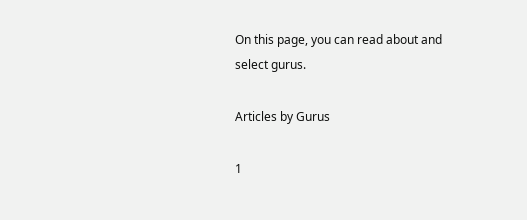On this page, you can read about and select gurus.

Articles by Gurus

1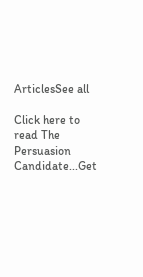ArticlesSee all

Click here to read The Persuasion Candidate...Get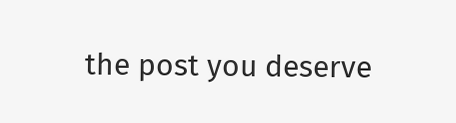the post you deserve